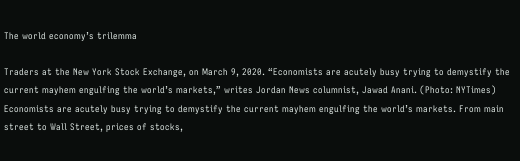The world economy’s trilemma

Traders at the New York Stock Exchange, on March 9, 2020. “Economists are acutely busy trying to demystify the current mayhem engulfing the world’s markets,” writes Jordan News columnist, Jawad Anani. (Photo: NYTimes)
Economists are acutely busy trying to demystify the current mayhem engulfing the world’s markets. From main street to Wall Street, prices of stocks,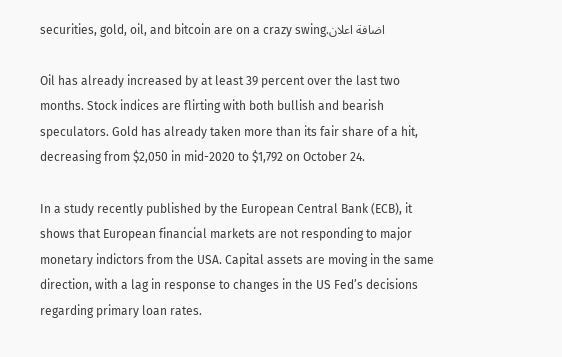securities, gold, oil, and bitcoin are on a crazy swing.اضافة اعلان

Oil has already increased by at least 39 percent over the last two months. Stock indices are flirting with both bullish and bearish speculators. Gold has already taken more than its fair share of a hit, decreasing from $2,050 in mid-2020 to $1,792 on October 24.

In a study recently published by the European Central Bank (ECB), it shows that European financial markets are not responding to major monetary indictors from the USA. Capital assets are moving in the same direction, with a lag in response to changes in the US Fed’s decisions regarding primary loan rates.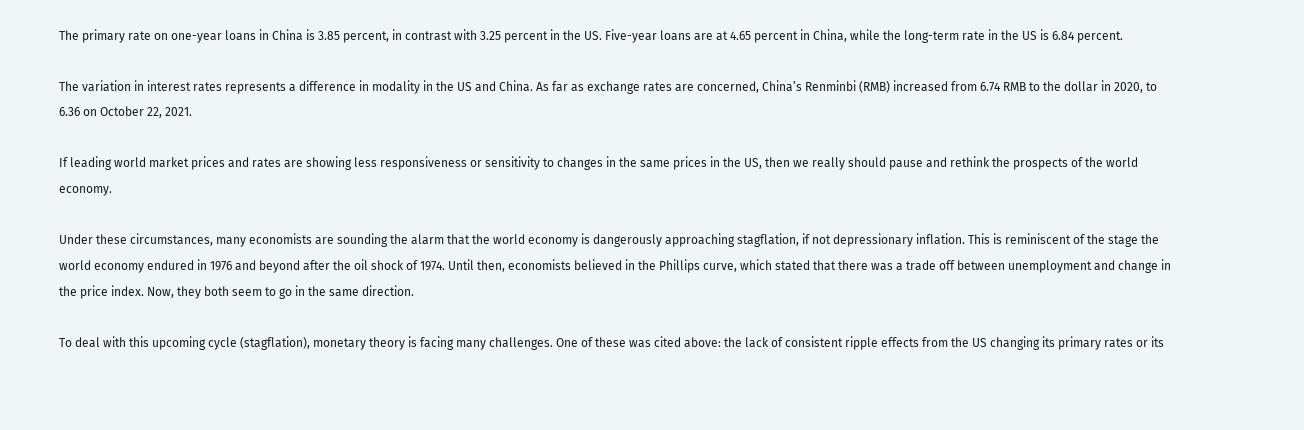The primary rate on one-year loans in China is 3.85 percent, in contrast with 3.25 percent in the US. Five-year loans are at 4.65 percent in China, while the long-term rate in the US is 6.84 percent.

The variation in interest rates represents a difference in modality in the US and China. As far as exchange rates are concerned, China’s Renminbi (RMB) increased from 6.74 RMB to the dollar in 2020, to 6.36 on October 22, 2021.

If leading world market prices and rates are showing less responsiveness or sensitivity to changes in the same prices in the US, then we really should pause and rethink the prospects of the world economy.

Under these circumstances, many economists are sounding the alarm that the world economy is dangerously approaching stagflation, if not depressionary inflation. This is reminiscent of the stage the world economy endured in 1976 and beyond after the oil shock of 1974. Until then, economists believed in the Phillips curve, which stated that there was a trade off between unemployment and change in the price index. Now, they both seem to go in the same direction.

To deal with this upcoming cycle (stagflation), monetary theory is facing many challenges. One of these was cited above: the lack of consistent ripple effects from the US changing its primary rates or its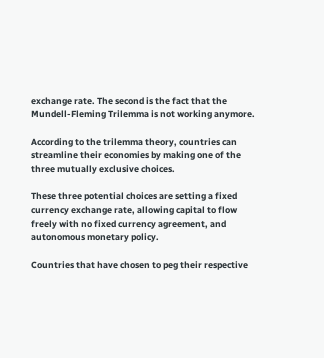exchange rate. The second is the fact that the Mundell-Fleming Trilemma is not working anymore.

According to the trilemma theory, countries can streamline their economies by making one of the three mutually exclusive choices.

These three potential choices are setting a fixed currency exchange rate, allowing capital to flow freely with no fixed currency agreement, and autonomous monetary policy.

Countries that have chosen to peg their respective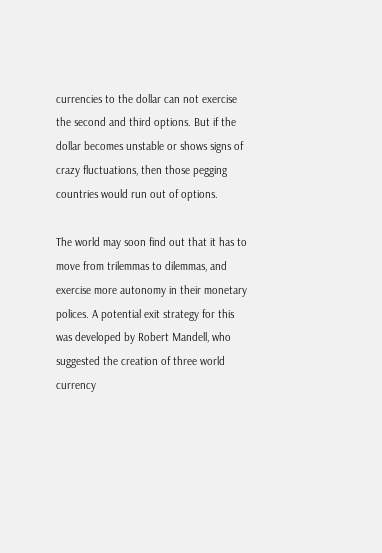currencies to the dollar can not exercise the second and third options. But if the dollar becomes unstable or shows signs of crazy fluctuations, then those pegging countries would run out of options.

The world may soon find out that it has to move from trilemmas to dilemmas, and exercise more autonomy in their monetary polices. A potential exit strategy for this was developed by Robert Mandell, who suggested the creation of three world currency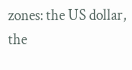zones: the US dollar, the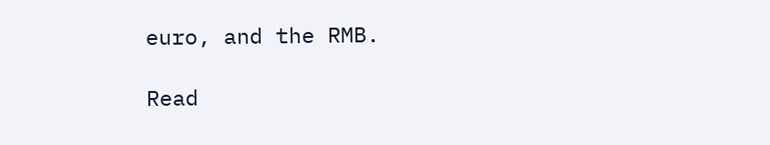euro, and the RMB.

Read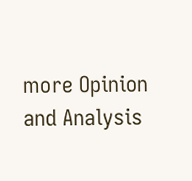more Opinion and Analysis